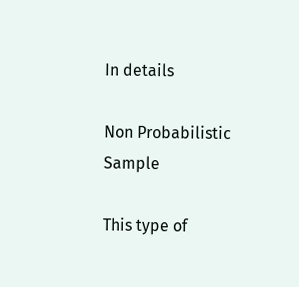In details

Non Probabilistic Sample

This type of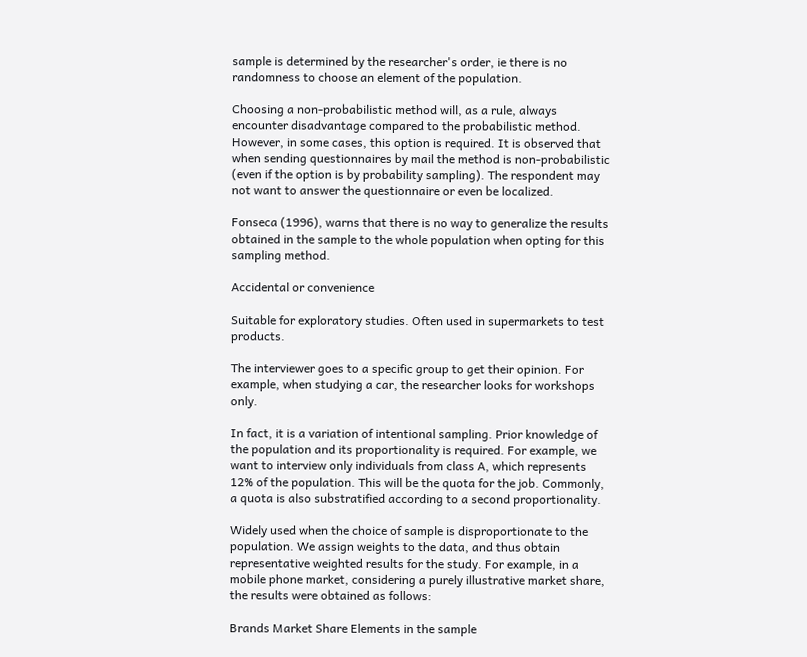sample is determined by the researcher's order, ie there is no randomness to choose an element of the population.

Choosing a non-probabilistic method will, as a rule, always encounter disadvantage compared to the probabilistic method. However, in some cases, this option is required. It is observed that when sending questionnaires by mail the method is non-probabilistic (even if the option is by probability sampling). The respondent may not want to answer the questionnaire or even be localized.

Fonseca (1996), warns that there is no way to generalize the results obtained in the sample to the whole population when opting for this sampling method.

Accidental or convenience

Suitable for exploratory studies. Often used in supermarkets to test products.

The interviewer goes to a specific group to get their opinion. For example, when studying a car, the researcher looks for workshops only.

In fact, it is a variation of intentional sampling. Prior knowledge of the population and its proportionality is required. For example, we want to interview only individuals from class A, which represents 12% of the population. This will be the quota for the job. Commonly, a quota is also substratified according to a second proportionality.

Widely used when the choice of sample is disproportionate to the population. We assign weights to the data, and thus obtain representative weighted results for the study. For example, in a mobile phone market, considering a purely illustrative market share, the results were obtained as follows:

Brands Market Share Elements in the sample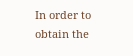In order to obtain the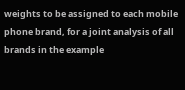weights to be assigned to each mobile phone brand, for a joint analysis of all brands in the example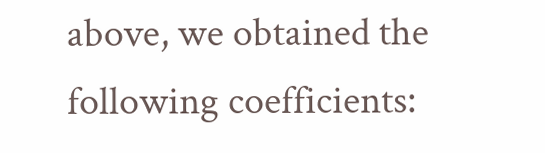above, we obtained the following coefficients: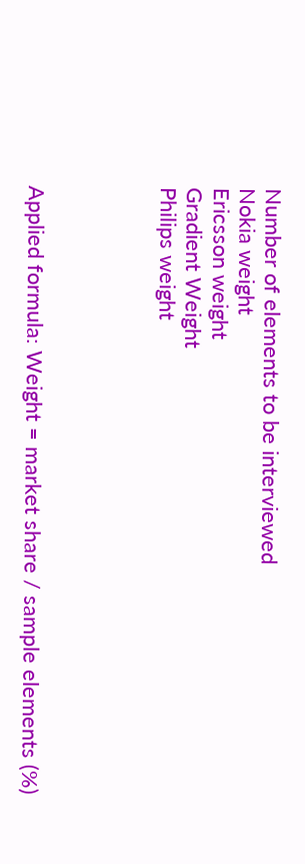Number of elements to be interviewed
Nokia weight
Ericsson weight
Gradient Weight
Philips weight




Applied formula: Weight = market share / sample elements (%)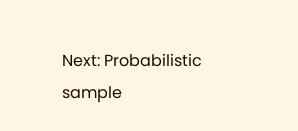Next: Probabilistic sample